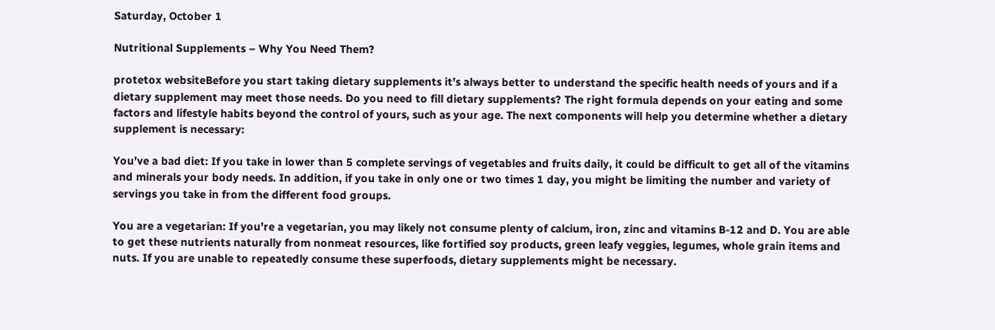Saturday, October 1

Nutritional Supplements – Why You Need Them?

protetox websiteBefore you start taking dietary supplements it’s always better to understand the specific health needs of yours and if a dietary supplement may meet those needs. Do you need to fill dietary supplements? The right formula depends on your eating and some factors and lifestyle habits beyond the control of yours, such as your age. The next components will help you determine whether a dietary supplement is necessary:

You’ve a bad diet: If you take in lower than 5 complete servings of vegetables and fruits daily, it could be difficult to get all of the vitamins and minerals your body needs. In addition, if you take in only one or two times 1 day, you might be limiting the number and variety of servings you take in from the different food groups.

You are a vegetarian: If you’re a vegetarian, you may likely not consume plenty of calcium, iron, zinc and vitamins B-12 and D. You are able to get these nutrients naturally from nonmeat resources, like fortified soy products, green leafy veggies, legumes, whole grain items and nuts. If you are unable to repeatedly consume these superfoods, dietary supplements might be necessary.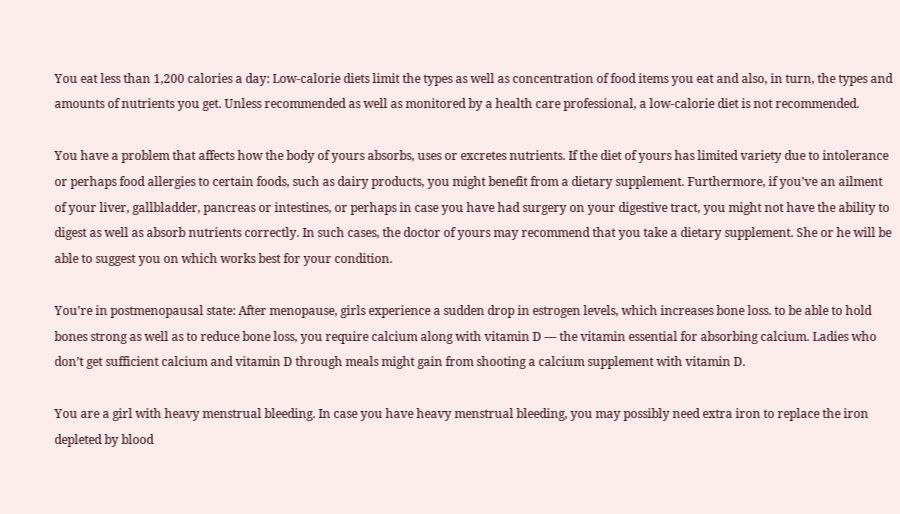You eat less than 1,200 calories a day: Low-calorie diets limit the types as well as concentration of food items you eat and also, in turn, the types and amounts of nutrients you get. Unless recommended as well as monitored by a health care professional, a low-calorie diet is not recommended.

You have a problem that affects how the body of yours absorbs, uses or excretes nutrients. If the diet of yours has limited variety due to intolerance or perhaps food allergies to certain foods, such as dairy products, you might benefit from a dietary supplement. Furthermore, if you’ve an ailment of your liver, gallbladder, pancreas or intestines, or perhaps in case you have had surgery on your digestive tract, you might not have the ability to digest as well as absorb nutrients correctly. In such cases, the doctor of yours may recommend that you take a dietary supplement. She or he will be able to suggest you on which works best for your condition.

You’re in postmenopausal state: After menopause, girls experience a sudden drop in estrogen levels, which increases bone loss. to be able to hold bones strong as well as to reduce bone loss, you require calcium along with vitamin D — the vitamin essential for absorbing calcium. Ladies who don’t get sufficient calcium and vitamin D through meals might gain from shooting a calcium supplement with vitamin D.

You are a girl with heavy menstrual bleeding. In case you have heavy menstrual bleeding, you may possibly need extra iron to replace the iron depleted by blood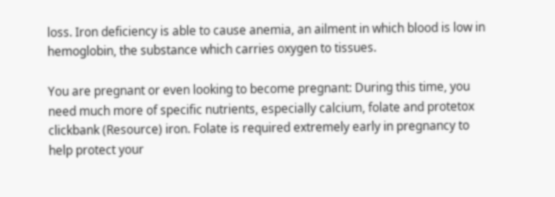loss. Iron deficiency is able to cause anemia, an ailment in which blood is low in hemoglobin, the substance which carries oxygen to tissues.

You are pregnant or even looking to become pregnant: During this time, you need much more of specific nutrients, especially calcium, folate and protetox clickbank (Resource) iron. Folate is required extremely early in pregnancy to help protect your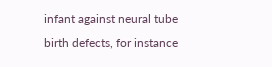infant against neural tube birth defects, for instance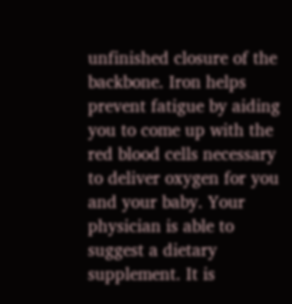unfinished closure of the backbone. Iron helps prevent fatigue by aiding you to come up with the red blood cells necessary to deliver oxygen for you and your baby. Your physician is able to suggest a dietary supplement. It is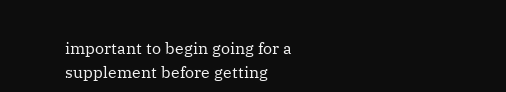important to begin going for a supplement before getting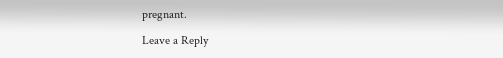pregnant.

Leave a Reply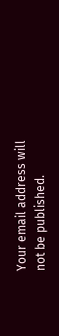Your email address will not be published.